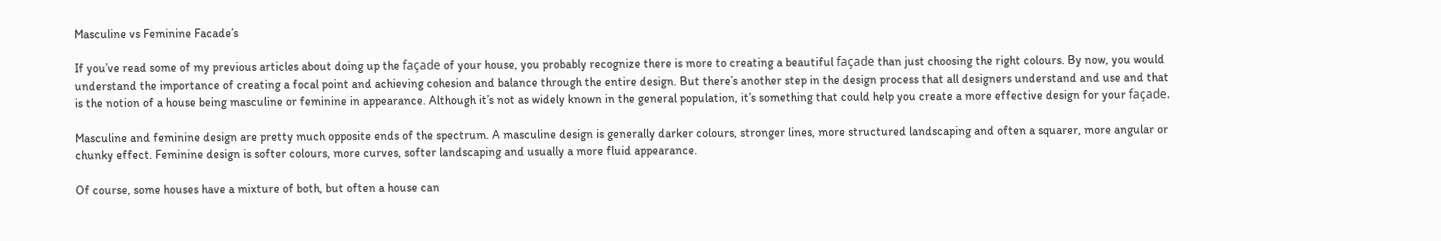Masculine vs Feminine Facade’s

If you’ve read some of my previous articles about doing up the façade of your house, you probably recognize there is more to creating a beautiful façade than just choosing the right colours. By now, you would understand the importance of creating a focal point and achieving cohesion and balance through the entire design. But there’s another step in the design process that all designers understand and use and that is the notion of a house being masculine or feminine in appearance. Although it’s not as widely known in the general population, it’s something that could help you create a more effective design for your façade.

Masculine and feminine design are pretty much opposite ends of the spectrum. A masculine design is generally darker colours, stronger lines, more structured landscaping and often a squarer, more angular or chunky effect. Feminine design is softer colours, more curves, softer landscaping and usually a more fluid appearance.

Of course, some houses have a mixture of both, but often a house can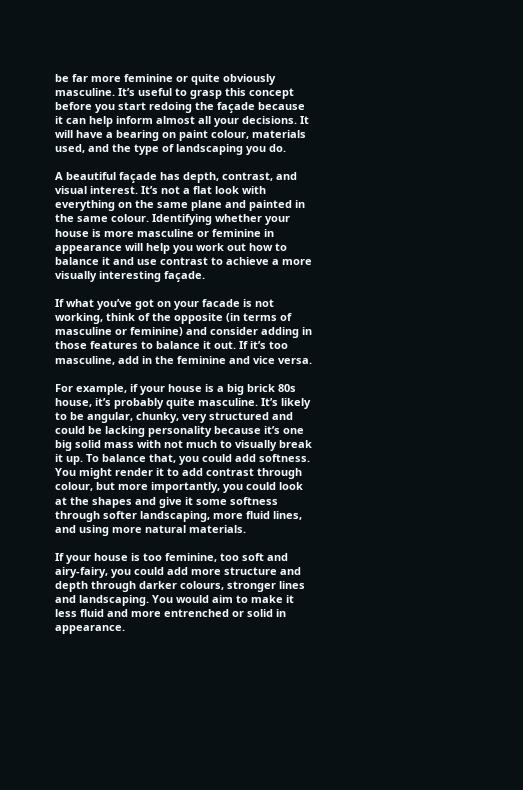be far more feminine or quite obviously masculine. It’s useful to grasp this concept before you start redoing the façade because it can help inform almost all your decisions. It will have a bearing on paint colour, materials used, and the type of landscaping you do.

A beautiful façade has depth, contrast, and visual interest. It’s not a flat look with everything on the same plane and painted in the same colour. Identifying whether your house is more masculine or feminine in appearance will help you work out how to balance it and use contrast to achieve a more visually interesting façade.

If what you’ve got on your facade is not working, think of the opposite (in terms of masculine or feminine) and consider adding in those features to balance it out. If it’s too masculine, add in the feminine and vice versa.

For example, if your house is a big brick 80s house, it’s probably quite masculine. It’s likely to be angular, chunky, very structured and could be lacking personality because it’s one big solid mass with not much to visually break it up. To balance that, you could add softness. You might render it to add contrast through colour, but more importantly, you could look at the shapes and give it some softness through softer landscaping, more fluid lines, and using more natural materials.

If your house is too feminine, too soft and airy-fairy, you could add more structure and depth through darker colours, stronger lines and landscaping. You would aim to make it less fluid and more entrenched or solid in appearance.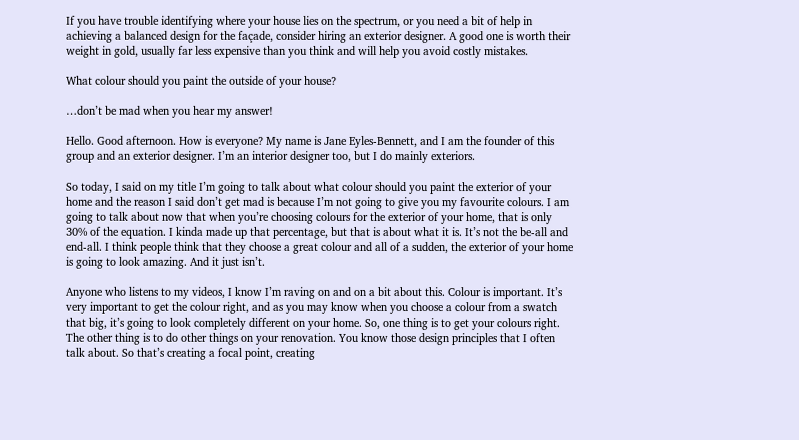If you have trouble identifying where your house lies on the spectrum, or you need a bit of help in achieving a balanced design for the façade, consider hiring an exterior designer. A good one is worth their weight in gold, usually far less expensive than you think and will help you avoid costly mistakes.

What colour should you paint the outside of your house?

…don’t be mad when you hear my answer!

Hello. Good afternoon. How is everyone? My name is Jane Eyles-Bennett, and I am the founder of this group and an exterior designer. I’m an interior designer too, but I do mainly exteriors.

So today, I said on my title I’m going to talk about what colour should you paint the exterior of your home and the reason I said don’t get mad is because I’m not going to give you my favourite colours. I am going to talk about now that when you’re choosing colours for the exterior of your home, that is only 30% of the equation. I kinda made up that percentage, but that is about what it is. It’s not the be-all and end-all. I think people think that they choose a great colour and all of a sudden, the exterior of your home is going to look amazing. And it just isn’t.

Anyone who listens to my videos, I know I’m raving on and on a bit about this. Colour is important. It’s very important to get the colour right, and as you may know when you choose a colour from a swatch that big, it’s going to look completely different on your home. So, one thing is to get your colours right. The other thing is to do other things on your renovation. You know those design principles that I often talk about. So that’s creating a focal point, creating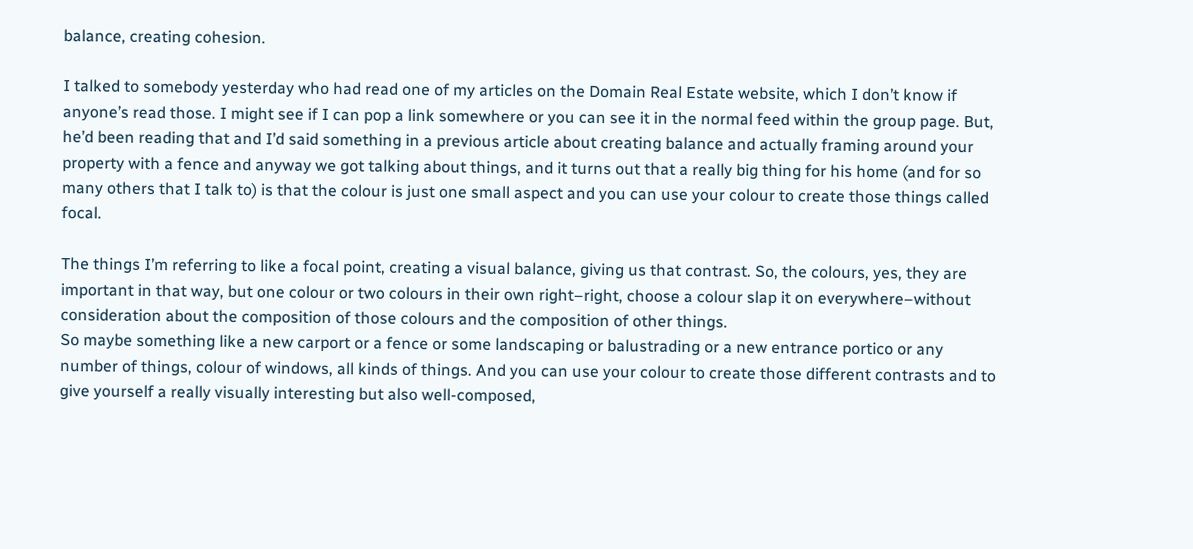balance, creating cohesion.

I talked to somebody yesterday who had read one of my articles on the Domain Real Estate website, which I don’t know if anyone’s read those. I might see if I can pop a link somewhere or you can see it in the normal feed within the group page. But, he’d been reading that and I’d said something in a previous article about creating balance and actually framing around your property with a fence and anyway we got talking about things, and it turns out that a really big thing for his home (and for so many others that I talk to) is that the colour is just one small aspect and you can use your colour to create those things called focal.

The things I’m referring to like a focal point, creating a visual balance, giving us that contrast. So, the colours, yes, they are important in that way, but one colour or two colours in their own right–right, choose a colour slap it on everywhere–without consideration about the composition of those colours and the composition of other things.
So maybe something like a new carport or a fence or some landscaping or balustrading or a new entrance portico or any number of things, colour of windows, all kinds of things. And you can use your colour to create those different contrasts and to give yourself a really visually interesting but also well-composed,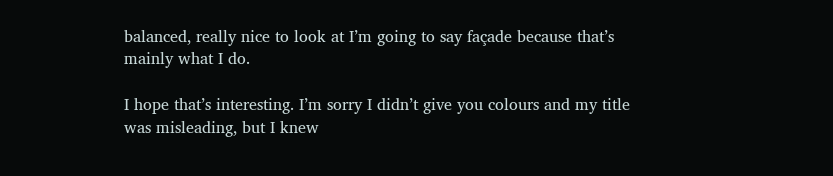balanced, really nice to look at I’m going to say façade because that’s mainly what I do.

I hope that’s interesting. I’m sorry I didn’t give you colours and my title was misleading, but I knew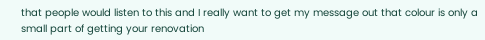that people would listen to this and I really want to get my message out that colour is only a small part of getting your renovation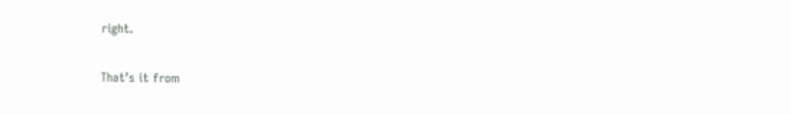right.

That’s it from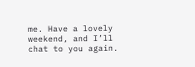me. Have a lovely weekend, and I’ll chat to you again.